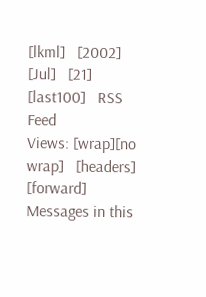[lkml]   [2002]   [Jul]   [21]   [last100]   RSS Feed
Views: [wrap][no wrap]   [headers]  [forward]
Messages in this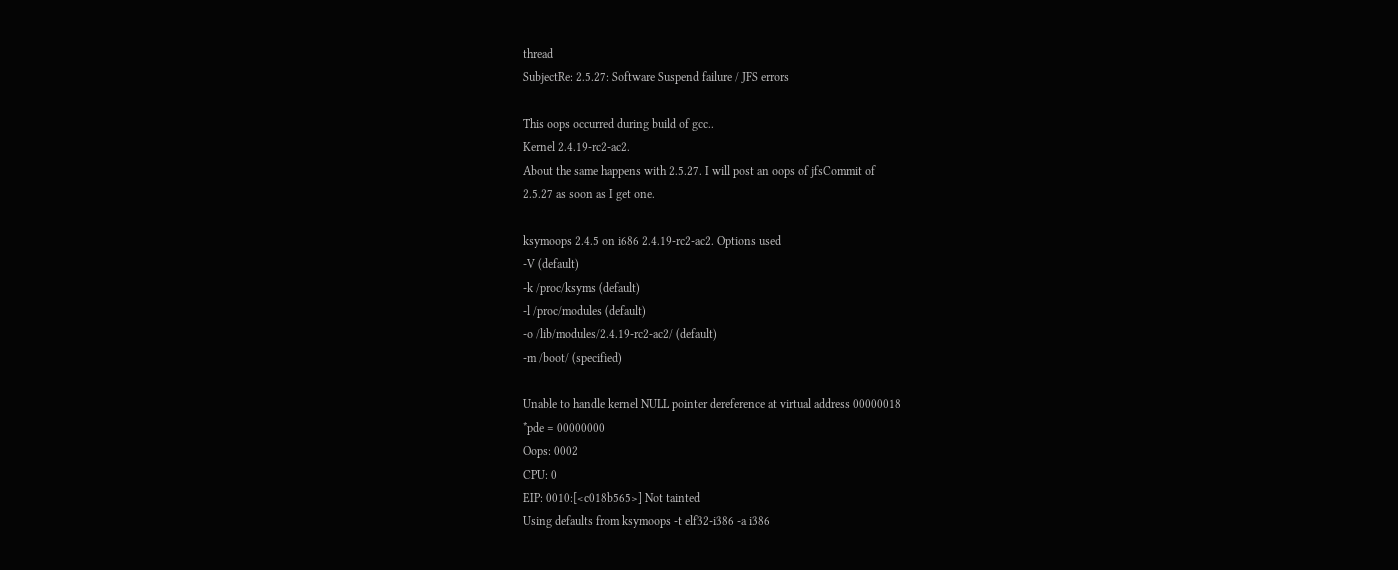thread
SubjectRe: 2.5.27: Software Suspend failure / JFS errors

This oops occurred during build of gcc..
Kernel 2.4.19-rc2-ac2.
About the same happens with 2.5.27. I will post an oops of jfsCommit of
2.5.27 as soon as I get one.

ksymoops 2.4.5 on i686 2.4.19-rc2-ac2. Options used
-V (default)
-k /proc/ksyms (default)
-l /proc/modules (default)
-o /lib/modules/2.4.19-rc2-ac2/ (default)
-m /boot/ (specified)

Unable to handle kernel NULL pointer dereference at virtual address 00000018
*pde = 00000000
Oops: 0002
CPU: 0
EIP: 0010:[<c018b565>] Not tainted
Using defaults from ksymoops -t elf32-i386 -a i386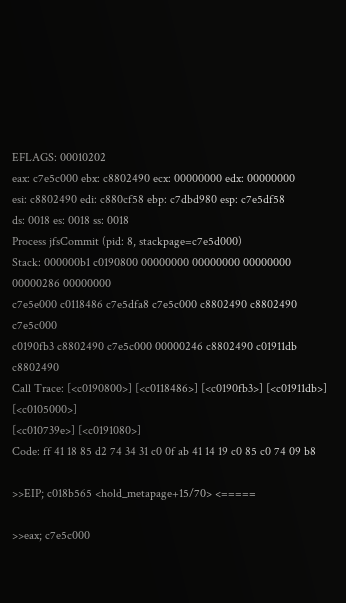EFLAGS: 00010202
eax: c7e5c000 ebx: c8802490 ecx: 00000000 edx: 00000000
esi: c8802490 edi: c880cf58 ebp: c7dbd980 esp: c7e5df58
ds: 0018 es: 0018 ss: 0018
Process jfsCommit (pid: 8, stackpage=c7e5d000)
Stack: 000000b1 c0190800 00000000 00000000 00000000 00000286 00000000
c7e5e000 c0118486 c7e5dfa8 c7e5c000 c8802490 c8802490 c7e5c000
c0190fb3 c8802490 c7e5c000 00000246 c8802490 c01911db c8802490
Call Trace: [<c0190800>] [<c0118486>] [<c0190fb3>] [<c01911db>] [<c0105000>]
[<c010739e>] [<c0191080>]
Code: ff 41 18 85 d2 74 34 31 c0 0f ab 41 14 19 c0 85 c0 74 09 b8

>>EIP; c018b565 <hold_metapage+15/70> <=====

>>eax; c7e5c000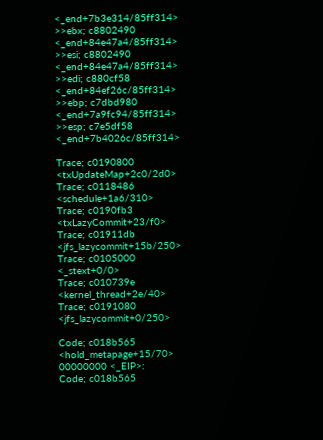<_end+7b3e314/85ff314>
>>ebx; c8802490 <_end+84e47a4/85ff314>
>>esi; c8802490 <_end+84e47a4/85ff314>
>>edi; c880cf58 <_end+84ef26c/85ff314>
>>ebp; c7dbd980 <_end+7a9fc94/85ff314>
>>esp; c7e5df58 <_end+7b4026c/85ff314>

Trace; c0190800 <txUpdateMap+2c0/2d0>
Trace; c0118486 <schedule+1a6/310>
Trace; c0190fb3 <txLazyCommit+23/f0>
Trace; c01911db <jfs_lazycommit+15b/250>
Trace; c0105000 <_stext+0/0>
Trace; c010739e <kernel_thread+2e/40>
Trace; c0191080 <jfs_lazycommit+0/250>

Code; c018b565 <hold_metapage+15/70>
00000000 <_EIP>:
Code; c018b565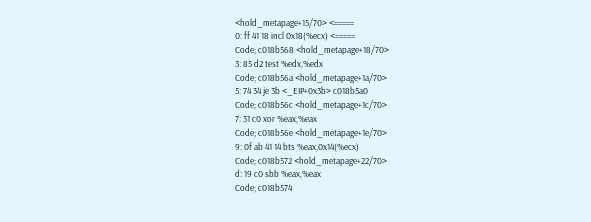<hold_metapage+15/70> <=====
0: ff 41 18 incl 0x18(%ecx) <=====
Code; c018b568 <hold_metapage+18/70>
3: 85 d2 test %edx,%edx
Code; c018b56a <hold_metapage+1a/70>
5: 74 34 je 3b <_EIP+0x3b> c018b5a0
Code; c018b56c <hold_metapage+1c/70>
7: 31 c0 xor %eax,%eax
Code; c018b56e <hold_metapage+1e/70>
9: 0f ab 41 14 bts %eax,0x14(%ecx)
Code; c018b572 <hold_metapage+22/70>
d: 19 c0 sbb %eax,%eax
Code; c018b574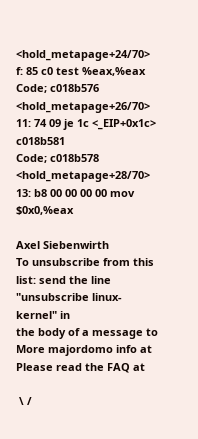<hold_metapage+24/70>
f: 85 c0 test %eax,%eax
Code; c018b576 <hold_metapage+26/70>
11: 74 09 je 1c <_EIP+0x1c> c018b581
Code; c018b578 <hold_metapage+28/70>
13: b8 00 00 00 00 mov $0x0,%eax

Axel Siebenwirth
To unsubscribe from this list: send the line "unsubscribe linux-kernel" in
the body of a message to
More majordomo info at
Please read the FAQ at

 \ /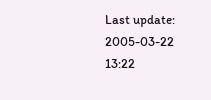Last update: 2005-03-22 13:22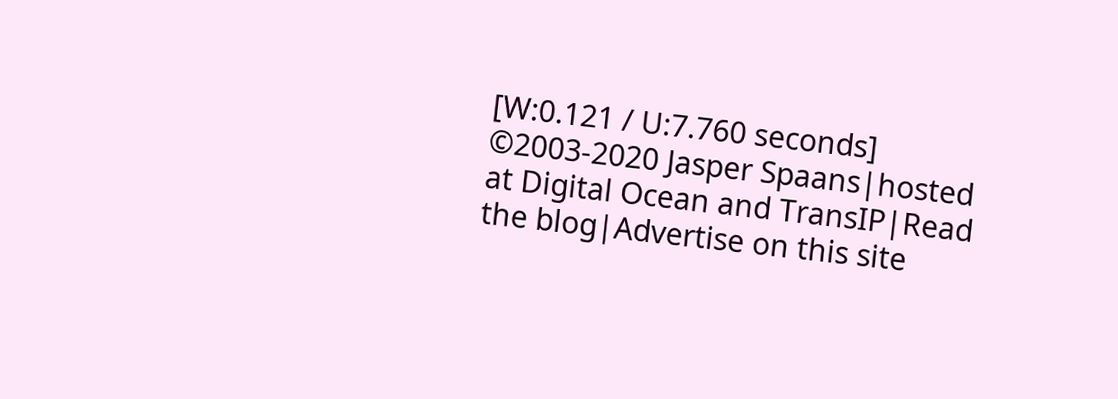[W:0.121 / U:7.760 seconds]
©2003-2020 Jasper Spaans|hosted at Digital Ocean and TransIP|Read the blog|Advertise on this site